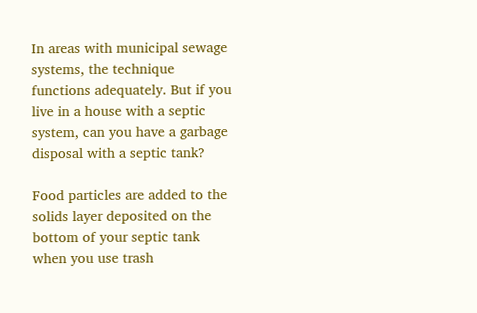In areas with municipal sewage systems, the technique functions adequately. But if you live in a house with a septic system, can you have a garbage disposal with a septic tank?

Food particles are added to the solids layer deposited on the bottom of your septic tank when you use trash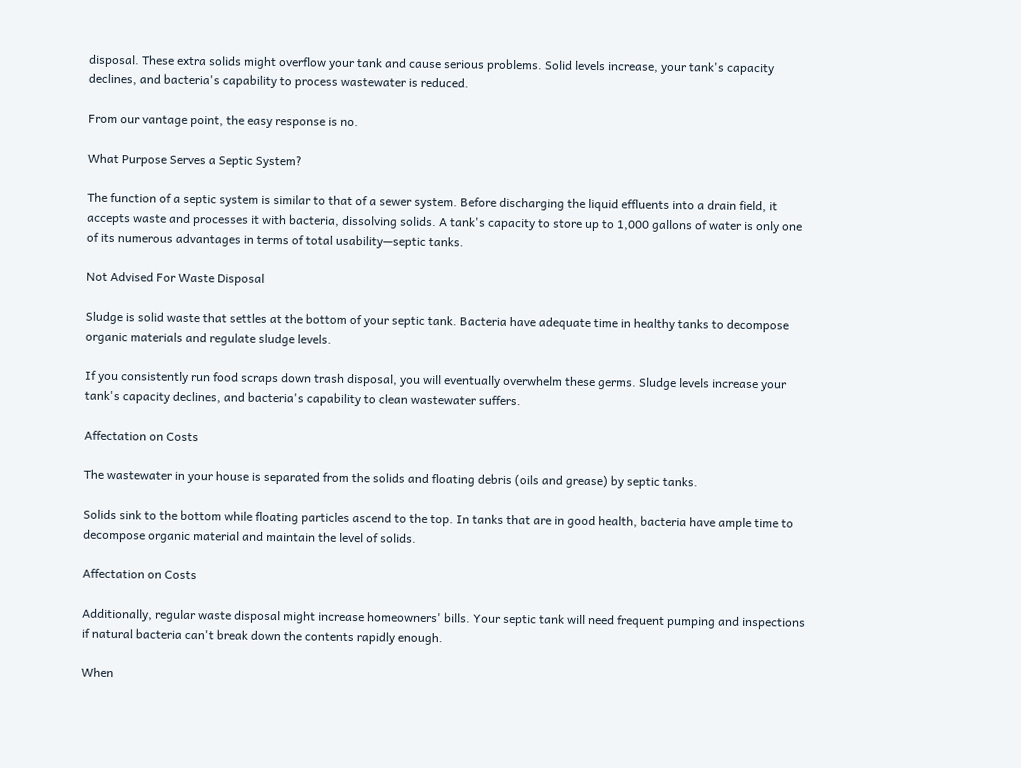disposal. These extra solids might overflow your tank and cause serious problems. Solid levels increase, your tank's capacity declines, and bacteria's capability to process wastewater is reduced.

From our vantage point, the easy response is no.

What Purpose Serves a Septic System?

The function of a septic system is similar to that of a sewer system. Before discharging the liquid effluents into a drain field, it accepts waste and processes it with bacteria, dissolving solids. A tank's capacity to store up to 1,000 gallons of water is only one of its numerous advantages in terms of total usability—septic tanks.

Not Advised For Waste Disposal

Sludge is solid waste that settles at the bottom of your septic tank. Bacteria have adequate time in healthy tanks to decompose organic materials and regulate sludge levels.

If you consistently run food scraps down trash disposal, you will eventually overwhelm these germs. Sludge levels increase your tank's capacity declines, and bacteria's capability to clean wastewater suffers.

Affectation on Costs

The wastewater in your house is separated from the solids and floating debris (oils and grease) by septic tanks.

Solids sink to the bottom while floating particles ascend to the top. In tanks that are in good health, bacteria have ample time to decompose organic material and maintain the level of solids.

Affectation on Costs

Additionally, regular waste disposal might increase homeowners' bills. Your septic tank will need frequent pumping and inspections if natural bacteria can't break down the contents rapidly enough.

When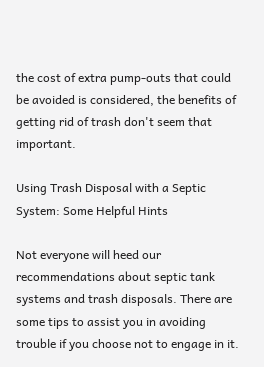the cost of extra pump-outs that could be avoided is considered, the benefits of getting rid of trash don't seem that important.

Using Trash Disposal with a Septic System: Some Helpful Hints

Not everyone will heed our recommendations about septic tank systems and trash disposals. There are some tips to assist you in avoiding trouble if you choose not to engage in it.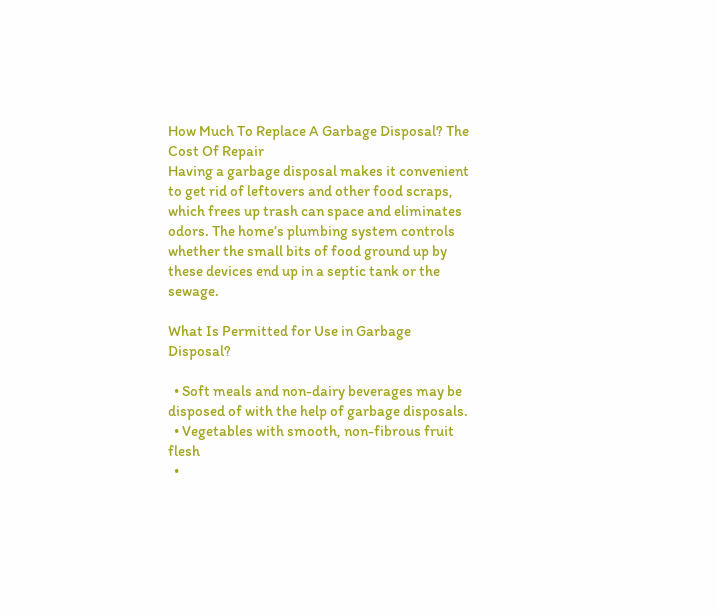How Much To Replace A Garbage Disposal? The Cost Of Repair
Having a garbage disposal makes it convenient to get rid of leftovers and other food scraps, which frees up trash can space and eliminates odors. The home’s plumbing system controls whether the small bits of food ground up by these devices end up in a septic tank or the sewage.

What Is Permitted for Use in Garbage Disposal?

  • Soft meals and non-dairy beverages may be disposed of with the help of garbage disposals.
  • Vegetables with smooth, non-fibrous fruit flesh
  •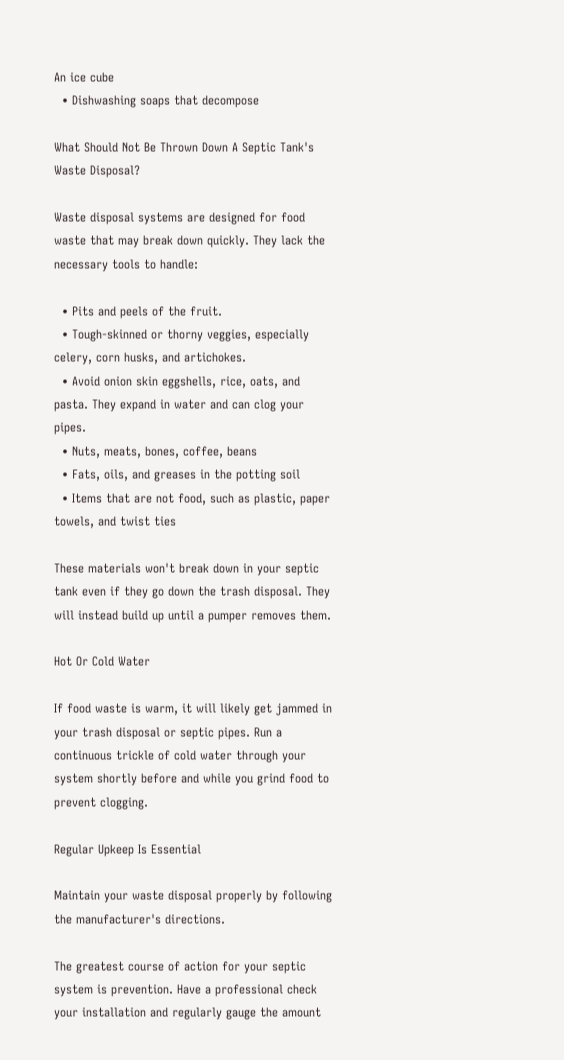An ice cube
  • Dishwashing soaps that decompose

What Should Not Be Thrown Down A Septic Tank's Waste Disposal?

Waste disposal systems are designed for food waste that may break down quickly. They lack the necessary tools to handle:

  • Pits and peels of the fruit.
  • Tough-skinned or thorny veggies, especially celery, corn husks, and artichokes.
  • Avoid onion skin eggshells, rice, oats, and pasta. They expand in water and can clog your pipes.
  • Nuts, meats, bones, coffee, beans
  • Fats, oils, and greases in the potting soil
  • Items that are not food, such as plastic, paper towels, and twist ties

These materials won't break down in your septic tank even if they go down the trash disposal. They will instead build up until a pumper removes them.

Hot Or Cold Water

If food waste is warm, it will likely get jammed in your trash disposal or septic pipes. Run a continuous trickle of cold water through your system shortly before and while you grind food to prevent clogging.

Regular Upkeep Is Essential

Maintain your waste disposal properly by following the manufacturer's directions.

The greatest course of action for your septic system is prevention. Have a professional check your installation and regularly gauge the amount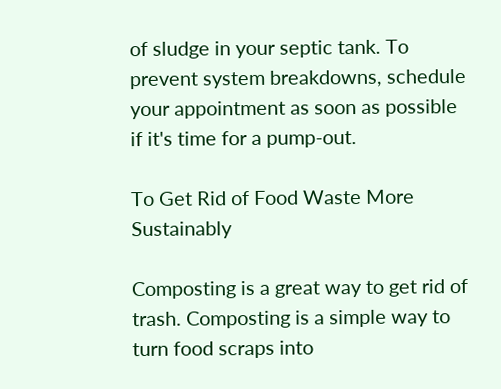of sludge in your septic tank. To prevent system breakdowns, schedule your appointment as soon as possible if it's time for a pump-out.

To Get Rid of Food Waste More Sustainably

Composting is a great way to get rid of trash. Composting is a simple way to turn food scraps into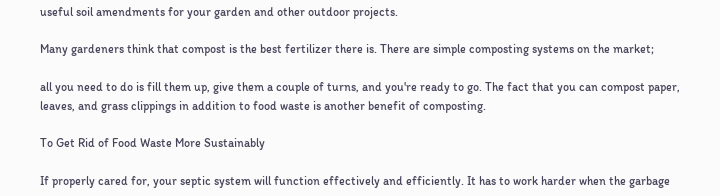useful soil amendments for your garden and other outdoor projects.

Many gardeners think that compost is the best fertilizer there is. There are simple composting systems on the market;

all you need to do is fill them up, give them a couple of turns, and you're ready to go. The fact that you can compost paper, leaves, and grass clippings in addition to food waste is another benefit of composting.

To Get Rid of Food Waste More Sustainably

If properly cared for, your septic system will function effectively and efficiently. It has to work harder when the garbage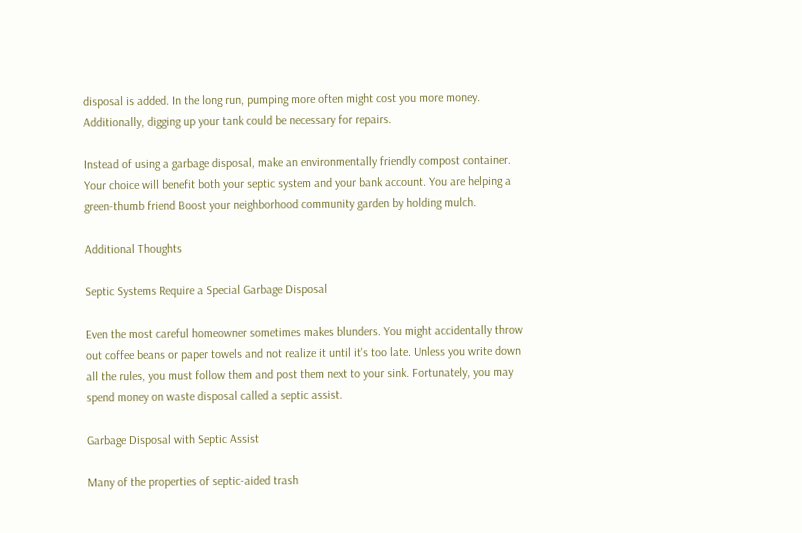disposal is added. In the long run, pumping more often might cost you more money. Additionally, digging up your tank could be necessary for repairs.

Instead of using a garbage disposal, make an environmentally friendly compost container. Your choice will benefit both your septic system and your bank account. You are helping a green-thumb friend Boost your neighborhood community garden by holding mulch.

Additional Thoughts

Septic Systems Require a Special Garbage Disposal

Even the most careful homeowner sometimes makes blunders. You might accidentally throw out coffee beans or paper towels and not realize it until it's too late. Unless you write down all the rules, you must follow them and post them next to your sink. Fortunately, you may spend money on waste disposal called a septic assist.

Garbage Disposal with Septic Assist

Many of the properties of septic-aided trash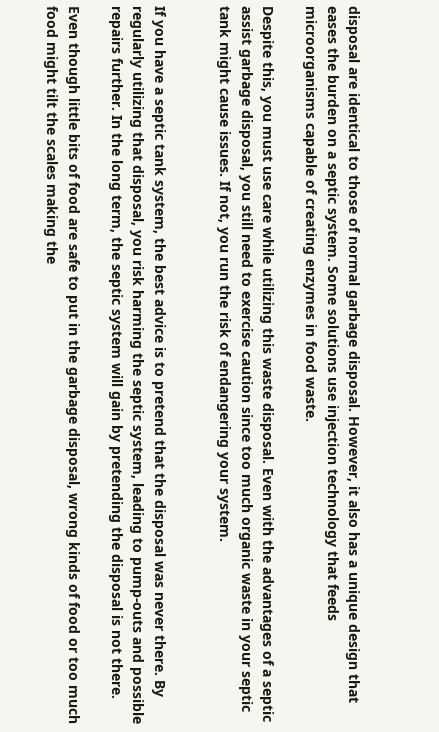disposal are identical to those of normal garbage disposal. However, it also has a unique design that eases the burden on a septic system. Some solutions use injection technology that feeds microorganisms capable of creating enzymes in food waste.

Despite this, you must use care while utilizing this waste disposal. Even with the advantages of a septic assist garbage disposal, you still need to exercise caution since too much organic waste in your septic tank might cause issues. If not, you run the risk of endangering your system.


If you have a septic tank system, the best advice is to pretend that the disposal was never there. By regularly utilizing that disposal, you risk harming the septic system, leading to pump-outs and possible repairs further. In the long term, the septic system will gain by pretending the disposal is not there.

Even though little bits of food are safe to put in the garbage disposal, wrong kinds of food or too much food might tilt the scales making the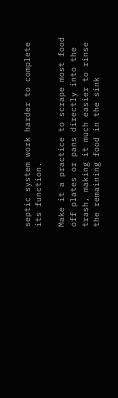septic system work harder to complete its function.

Make it a practice to scrape most food off plates or pans directly into the trash, making it much easier to rinse the remaining food in the sink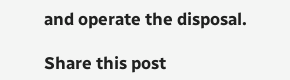and operate the disposal.

Share this post